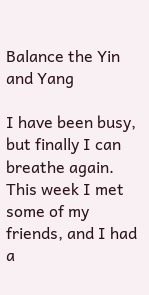Balance the Yin and Yang

I have been busy, but finally I can breathe again. This week I met some of my friends, and I had a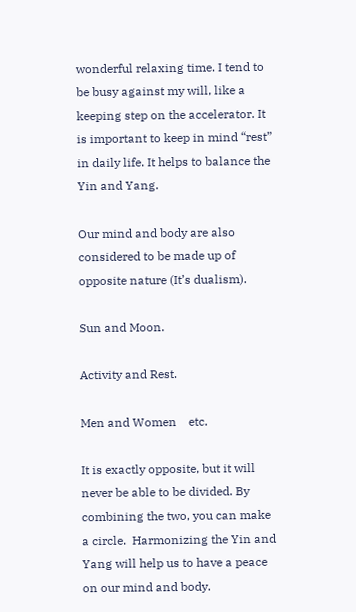wonderful relaxing time. I tend to be busy against my will, like a keeping step on the accelerator. It is important to keep in mind “rest” in daily life. It helps to balance the Yin and Yang.

Our mind and body are also considered to be made up of opposite nature (It’s dualism).

Sun and Moon.

Activity and Rest.

Men and Women    etc.

It is exactly opposite, but it will never be able to be divided. By combining the two, you can make a circle.  Harmonizing the Yin and Yang will help us to have a peace on our mind and body.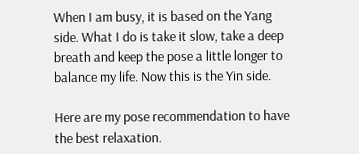When I am busy, it is based on the Yang side. What I do is take it slow, take a deep breath and keep the pose a little longer to balance my life. Now this is the Yin side.

Here are my pose recommendation to have the best relaxation.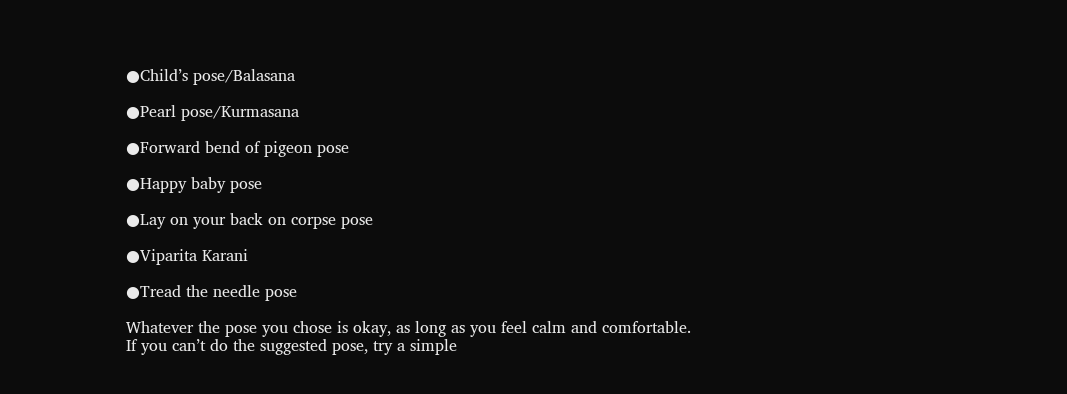●Child’s pose/Balasana

●Pearl pose/Kurmasana

●Forward bend of pigeon pose

●Happy baby pose

●Lay on your back on corpse pose

●Viparita Karani

●Tread the needle pose

Whatever the pose you chose is okay, as long as you feel calm and comfortable. If you can’t do the suggested pose, try a simple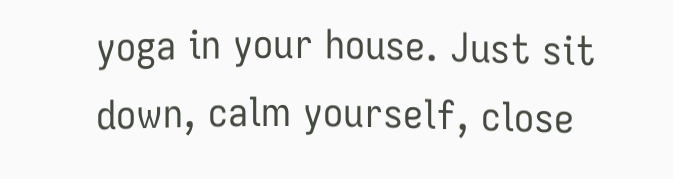yoga in your house. Just sit down, calm yourself, close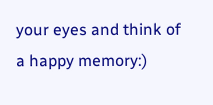your eyes and think of a happy memory:)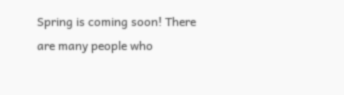Spring is coming soon! There are many people who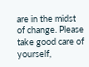are in the midst of change. Please take good care of yourself,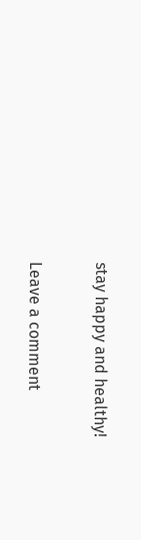stay happy and healthy!

Leave a comment